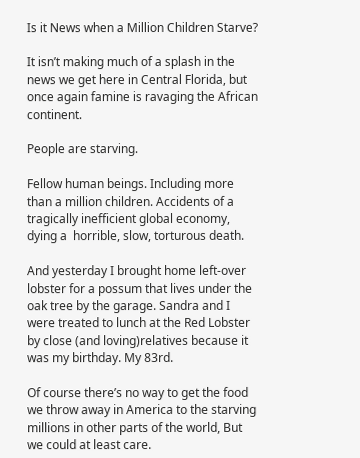Is it News when a Million Children Starve?

It isn’t making much of a splash in the news we get here in Central Florida, but once again famine is ravaging the African continent.

People are starving.

Fellow human beings. Including more than a million children. Accidents of a tragically inefficient global economy, dying a  horrible, slow, torturous death.

And yesterday I brought home left-over lobster for a possum that lives under the oak tree by the garage. Sandra and I were treated to lunch at the Red Lobster by close (and loving)relatives because it was my birthday. My 83rd.

Of course there’s no way to get the food we throw away in America to the starving millions in other parts of the world, But we could at least care.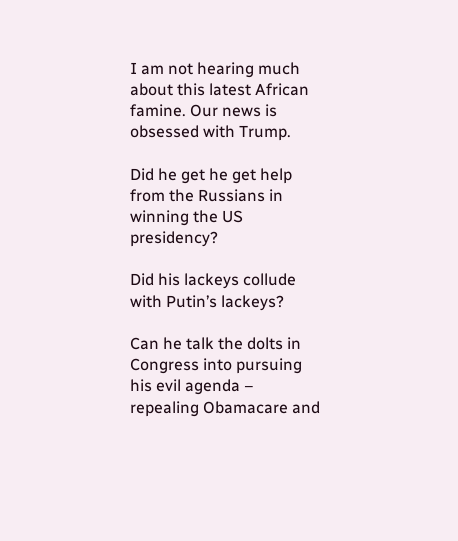I am not hearing much about this latest African famine. Our news is obsessed with Trump.

Did he get he get help from the Russians in winning the US presidency?

Did his lackeys collude with Putin’s lackeys?

Can he talk the dolts in Congress into pursuing his evil agenda – repealing Obamacare and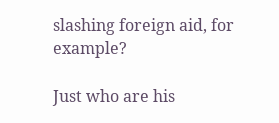slashing foreign aid, for example?

Just who are his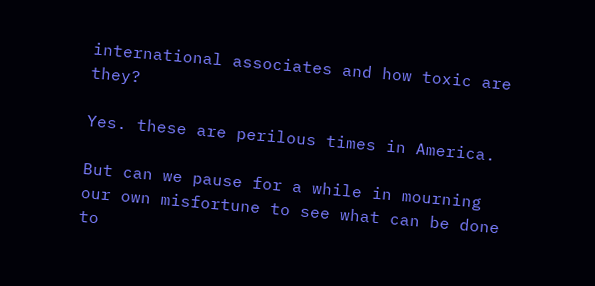international associates and how toxic are they?

Yes. these are perilous times in America.

But can we pause for a while in mourning our own misfortune to see what can be done to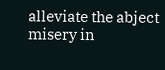alleviate the abject misery in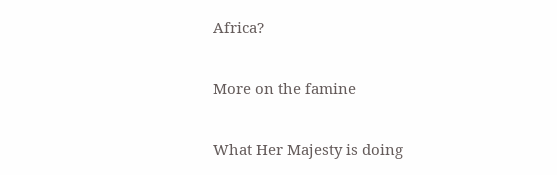Africa?

More on the famine

What Her Majesty is doing